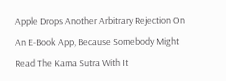Apple Drops Another Arbitrary Rejection On An E-Book App, Because Somebody Might Read The Kama Sutra With It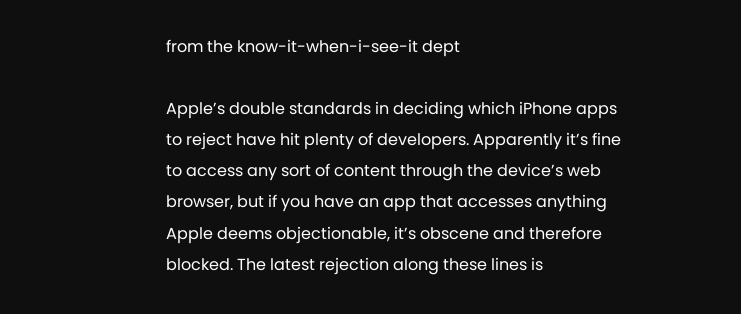from the know-it-when-i-see-it dept

Apple’s double standards in deciding which iPhone apps to reject have hit plenty of developers. Apparently it’s fine to access any sort of content through the device’s web browser, but if you have an app that accesses anything Apple deems objectionable, it’s obscene and therefore blocked. The latest rejection along these lines is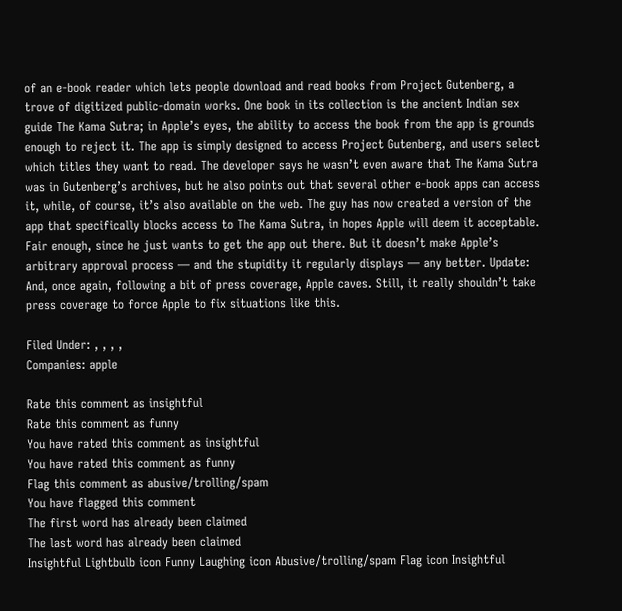of an e-book reader which lets people download and read books from Project Gutenberg, a trove of digitized public-domain works. One book in its collection is the ancient Indian sex guide The Kama Sutra; in Apple’s eyes, the ability to access the book from the app is grounds enough to reject it. The app is simply designed to access Project Gutenberg, and users select which titles they want to read. The developer says he wasn’t even aware that The Kama Sutra was in Gutenberg’s archives, but he also points out that several other e-book apps can access it, while, of course, it’s also available on the web. The guy has now created a version of the app that specifically blocks access to The Kama Sutra, in hopes Apple will deem it acceptable. Fair enough, since he just wants to get the app out there. But it doesn’t make Apple’s arbitrary approval process — and the stupidity it regularly displays — any better. Update: And, once again, following a bit of press coverage, Apple caves. Still, it really shouldn’t take press coverage to force Apple to fix situations like this.

Filed Under: , , , ,
Companies: apple

Rate this comment as insightful
Rate this comment as funny
You have rated this comment as insightful
You have rated this comment as funny
Flag this comment as abusive/trolling/spam
You have flagged this comment
The first word has already been claimed
The last word has already been claimed
Insightful Lightbulb icon Funny Laughing icon Abusive/trolling/spam Flag icon Insightful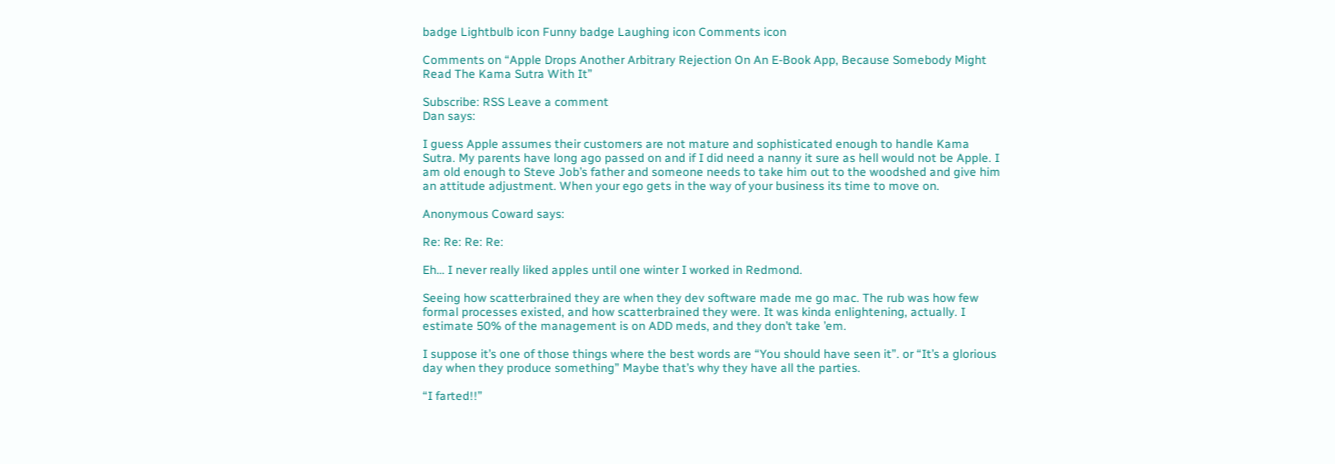badge Lightbulb icon Funny badge Laughing icon Comments icon

Comments on “Apple Drops Another Arbitrary Rejection On An E-Book App, Because Somebody Might Read The Kama Sutra With It”

Subscribe: RSS Leave a comment
Dan says:

I guess Apple assumes their customers are not mature and sophisticated enough to handle Kama Sutra. My parents have long ago passed on and if I did need a nanny it sure as hell would not be Apple. I am old enough to Steve Job’s father and someone needs to take him out to the woodshed and give him an attitude adjustment. When your ego gets in the way of your business its time to move on.

Anonymous Coward says:

Re: Re: Re: Re:

Eh… I never really liked apples until one winter I worked in Redmond.

Seeing how scatterbrained they are when they dev software made me go mac. The rub was how few formal processes existed, and how scatterbrained they were. It was kinda enlightening, actually. I estimate 50% of the management is on ADD meds, and they don’t take ’em.

I suppose it’s one of those things where the best words are “You should have seen it”. or “It’s a glorious day when they produce something” Maybe that’s why they have all the parties.

“I farted!!”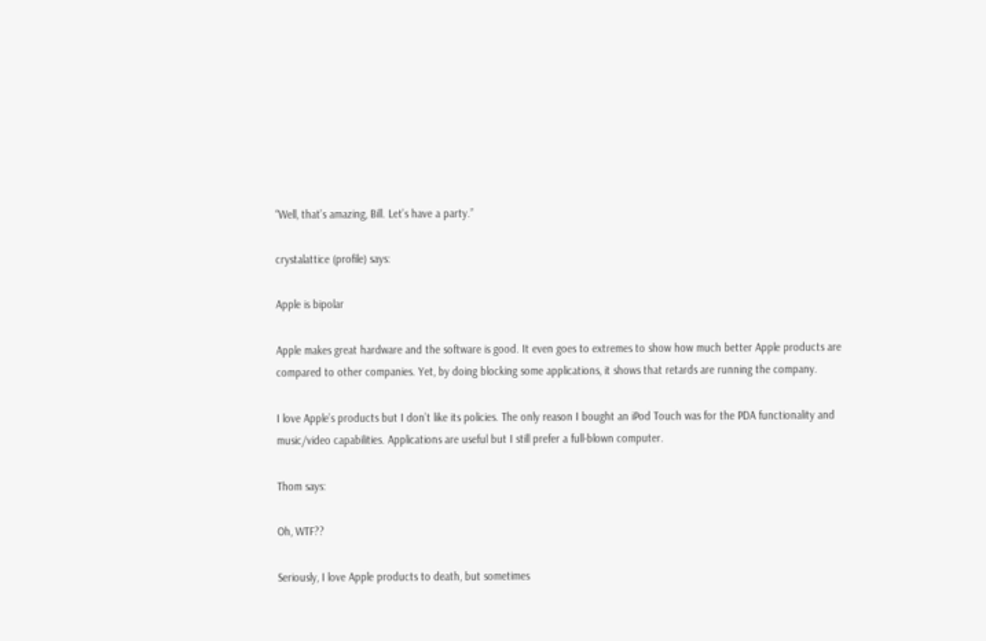“Well, that’s amazing, Bill. Let’s have a party.”

crystalattice (profile) says:

Apple is bipolar

Apple makes great hardware and the software is good. It even goes to extremes to show how much better Apple products are compared to other companies. Yet, by doing blocking some applications, it shows that retards are running the company.

I love Apple’s products but I don’t like its policies. The only reason I bought an iPod Touch was for the PDA functionality and music/video capabilities. Applications are useful but I still prefer a full-blown computer.

Thom says:

Oh, WTF??

Seriously, I love Apple products to death, but sometimes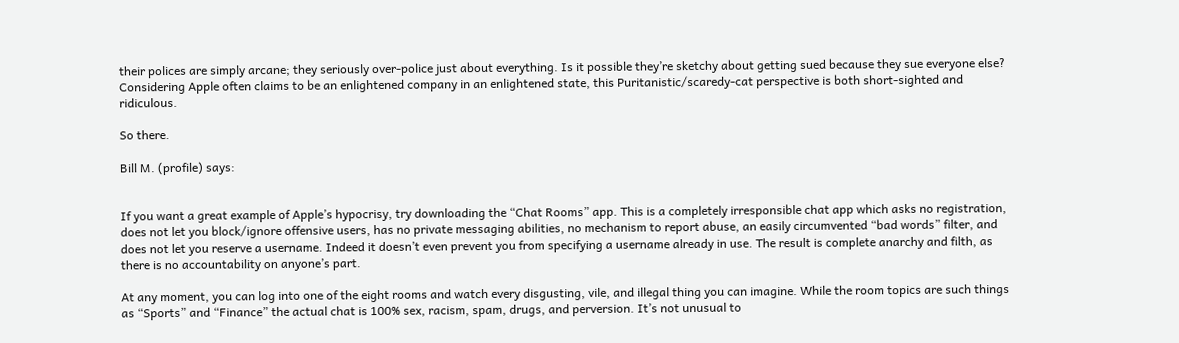their polices are simply arcane; they seriously over-police just about everything. Is it possible they’re sketchy about getting sued because they sue everyone else? Considering Apple often claims to be an enlightened company in an enlightened state, this Puritanistic/scaredy-cat perspective is both short-sighted and ridiculous.

So there.

Bill M. (profile) says:


If you want a great example of Apple’s hypocrisy, try downloading the “Chat Rooms” app. This is a completely irresponsible chat app which asks no registration, does not let you block/ignore offensive users, has no private messaging abilities, no mechanism to report abuse, an easily circumvented “bad words” filter, and does not let you reserve a username. Indeed it doesn’t even prevent you from specifying a username already in use. The result is complete anarchy and filth, as there is no accountability on anyone’s part.

At any moment, you can log into one of the eight rooms and watch every disgusting, vile, and illegal thing you can imagine. While the room topics are such things as “Sports” and “Finance” the actual chat is 100% sex, racism, spam, drugs, and perversion. It’s not unusual to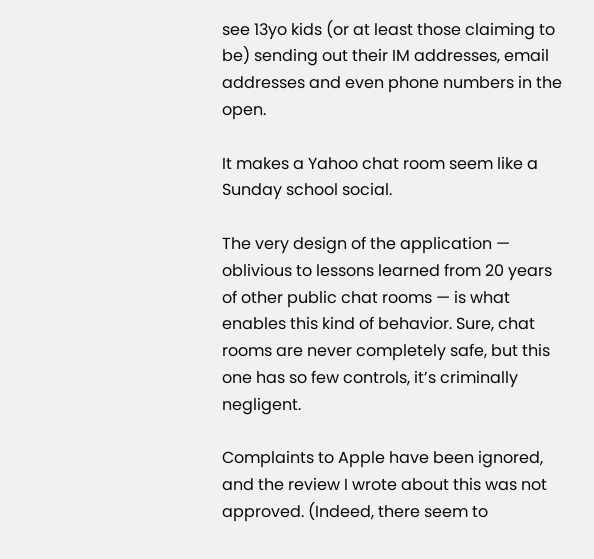see 13yo kids (or at least those claiming to be) sending out their IM addresses, email addresses and even phone numbers in the open.

It makes a Yahoo chat room seem like a Sunday school social.

The very design of the application — oblivious to lessons learned from 20 years of other public chat rooms — is what enables this kind of behavior. Sure, chat rooms are never completely safe, but this one has so few controls, it’s criminally negligent.

Complaints to Apple have been ignored, and the review I wrote about this was not approved. (Indeed, there seem to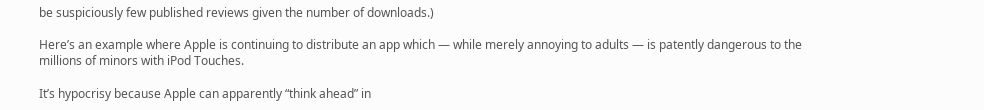be suspiciously few published reviews given the number of downloads.)

Here’s an example where Apple is continuing to distribute an app which — while merely annoying to adults — is patently dangerous to the millions of minors with iPod Touches.

It’s hypocrisy because Apple can apparently “think ahead” in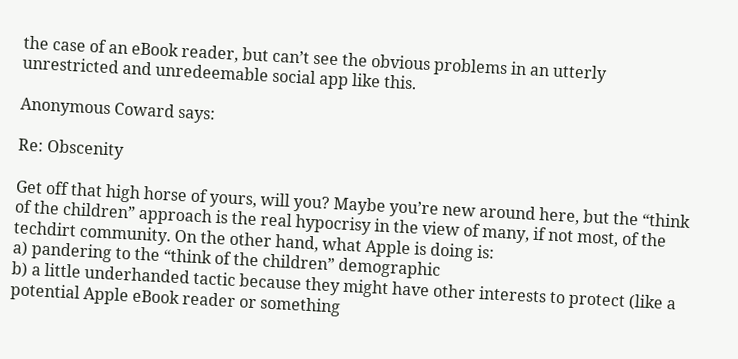the case of an eBook reader, but can’t see the obvious problems in an utterly unrestricted and unredeemable social app like this.

Anonymous Coward says:

Re: Obscenity

Get off that high horse of yours, will you? Maybe you’re new around here, but the “think of the children” approach is the real hypocrisy in the view of many, if not most, of the techdirt community. On the other hand, what Apple is doing is:
a) pandering to the “think of the children” demographic
b) a little underhanded tactic because they might have other interests to protect (like a potential Apple eBook reader or something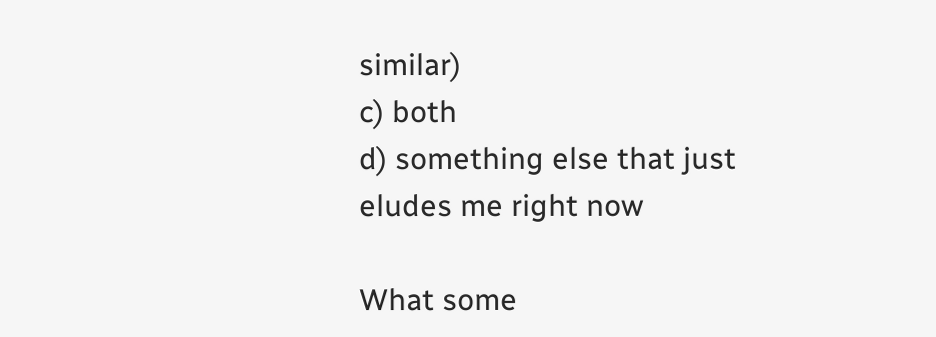similar)
c) both
d) something else that just eludes me right now

What some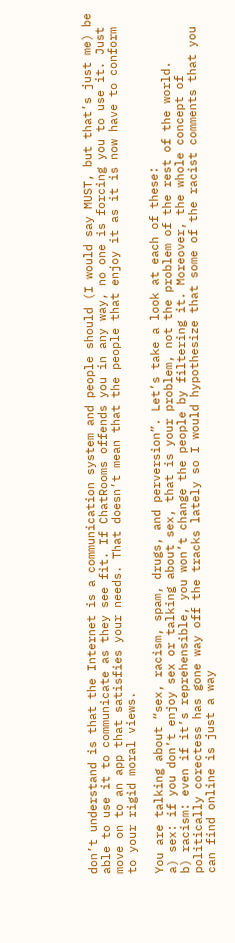don’t understand is that the Internet is a communication system and people should (I would say MUST, but that’s just me) be able to use it to communicate as they see fit. If ChatRooms offends you in any way, no one is forcing you to use it. Just move on to an app that satisfies your needs. That doesn’t mean that the people that enjoy it as it is now have to conform to your rigid moral views.

You are talking about “sex, racism, spam, drugs, and perversion”. Let’s take a look at each of these:
a) sex: if you don’t enjoy sex or talking about sex, that is your problem, not the problem of the rest of the world.
b) racism: even if it’s reprehensible, you won’t change the people by filtering it. Moreover, the whole concept of politically corectess has gone way off the tracks lately so I would hypothesize that some of the racist comments that you can find online is just a way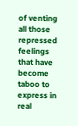of venting all those repressed feelings that have become taboo to express in real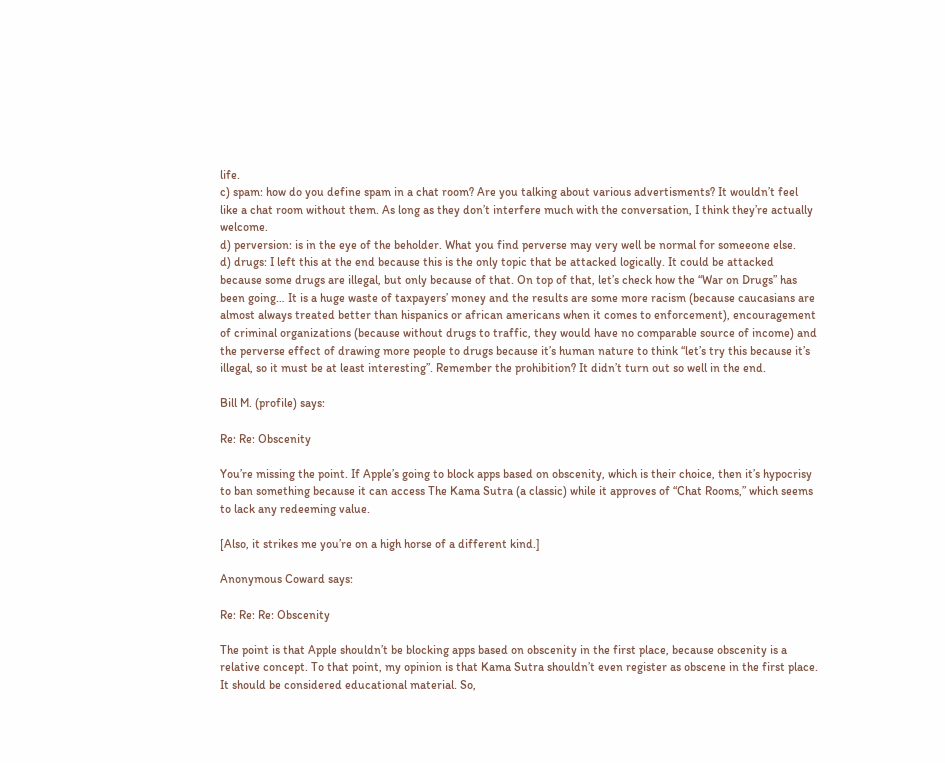life.
c) spam: how do you define spam in a chat room? Are you talking about various advertisments? It wouldn’t feel like a chat room without them. As long as they don’t interfere much with the conversation, I think they’re actually welcome.
d) perversion: is in the eye of the beholder. What you find perverse may very well be normal for someeone else.
d) drugs: I left this at the end because this is the only topic that be attacked logically. It could be attacked because some drugs are illegal, but only because of that. On top of that, let’s check how the “War on Drugs” has been going… It is a huge waste of taxpayers’ money and the results are some more racism (because caucasians are almost always treated better than hispanics or african americans when it comes to enforcement), encouragement of criminal organizations (because without drugs to traffic, they would have no comparable source of income) and the perverse effect of drawing more people to drugs because it’s human nature to think “let’s try this because it’s illegal, so it must be at least interesting”. Remember the prohibition? It didn’t turn out so well in the end.

Bill M. (profile) says:

Re: Re: Obscenity

You’re missing the point. If Apple’s going to block apps based on obscenity, which is their choice, then it’s hypocrisy to ban something because it can access The Kama Sutra (a classic) while it approves of “Chat Rooms,” which seems to lack any redeeming value.

[Also, it strikes me you’re on a high horse of a different kind.]

Anonymous Coward says:

Re: Re: Re: Obscenity

The point is that Apple shouldn’t be blocking apps based on obscenity in the first place, because obscenity is a relative concept. To that point, my opinion is that Kama Sutra shouldn’t even register as obscene in the first place. It should be considered educational material. So,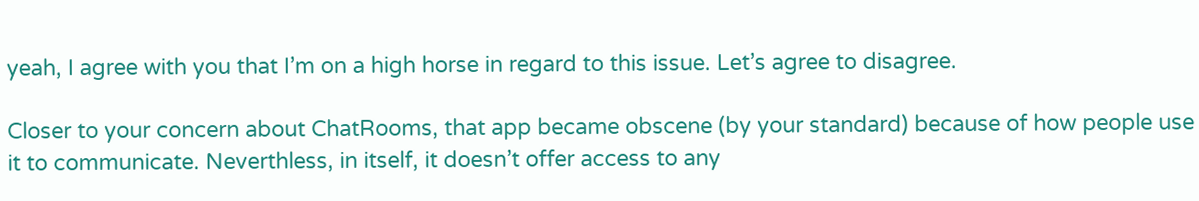yeah, I agree with you that I’m on a high horse in regard to this issue. Let’s agree to disagree.

Closer to your concern about ChatRooms, that app became obscene (by your standard) because of how people use it to communicate. Neverthless, in itself, it doesn’t offer access to any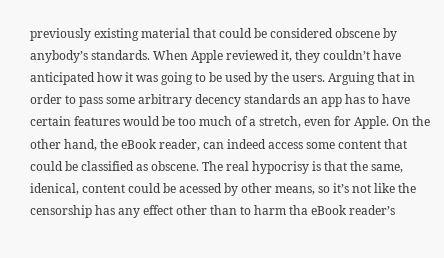previously existing material that could be considered obscene by anybody’s standards. When Apple reviewed it, they couldn’t have anticipated how it was going to be used by the users. Arguing that in order to pass some arbitrary decency standards an app has to have certain features would be too much of a stretch, even for Apple. On the other hand, the eBook reader, can indeed access some content that could be classified as obscene. The real hypocrisy is that the same, idenical, content could be acessed by other means, so it’s not like the censorship has any effect other than to harm tha eBook reader’s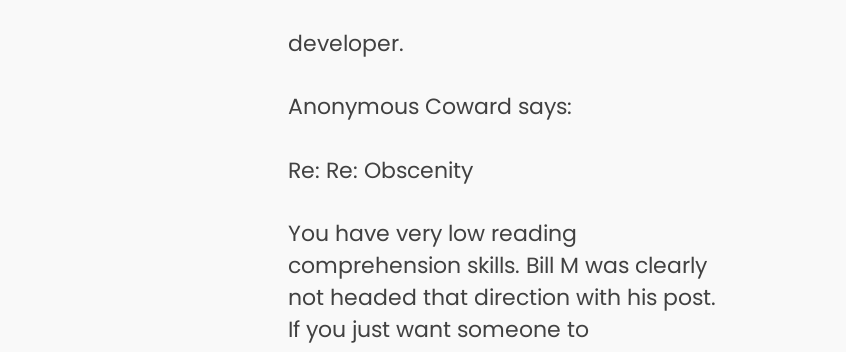developer.

Anonymous Coward says:

Re: Re: Obscenity

You have very low reading comprehension skills. Bill M was clearly not headed that direction with his post. If you just want someone to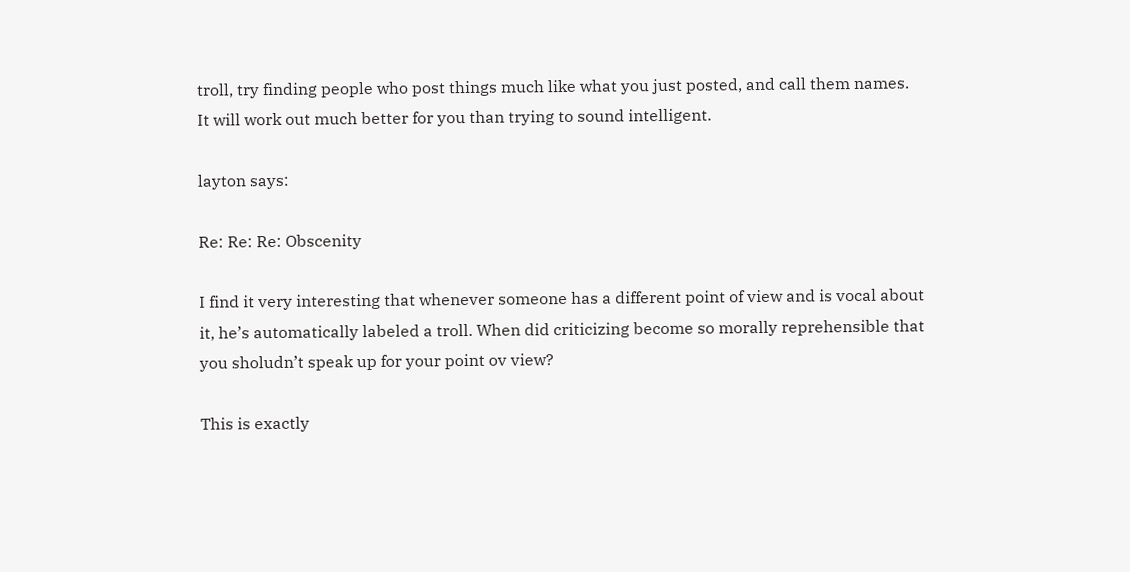troll, try finding people who post things much like what you just posted, and call them names. It will work out much better for you than trying to sound intelligent.

layton says:

Re: Re: Re: Obscenity

I find it very interesting that whenever someone has a different point of view and is vocal about it, he’s automatically labeled a troll. When did criticizing become so morally reprehensible that you sholudn’t speak up for your point ov view?

This is exactly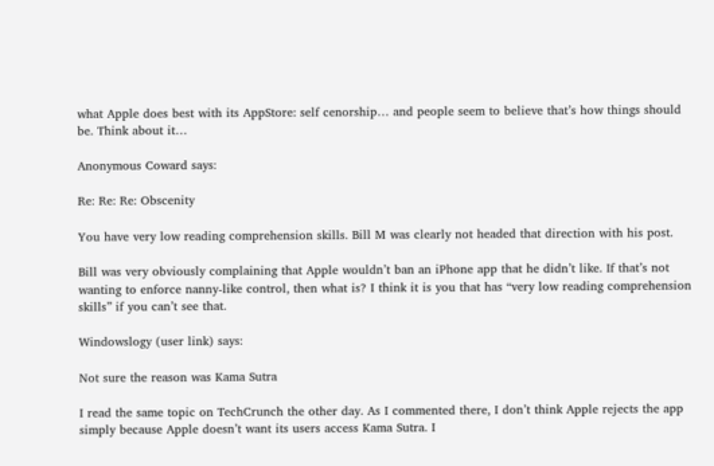what Apple does best with its AppStore: self cenorship… and people seem to believe that’s how things should be. Think about it…

Anonymous Coward says:

Re: Re: Re: Obscenity

You have very low reading comprehension skills. Bill M was clearly not headed that direction with his post.

Bill was very obviously complaining that Apple wouldn’t ban an iPhone app that he didn’t like. If that’s not wanting to enforce nanny-like control, then what is? I think it is you that has “very low reading comprehension skills” if you can’t see that.

Windowslogy (user link) says:

Not sure the reason was Kama Sutra

I read the same topic on TechCrunch the other day. As I commented there, I don’t think Apple rejects the app simply because Apple doesn’t want its users access Kama Sutra. I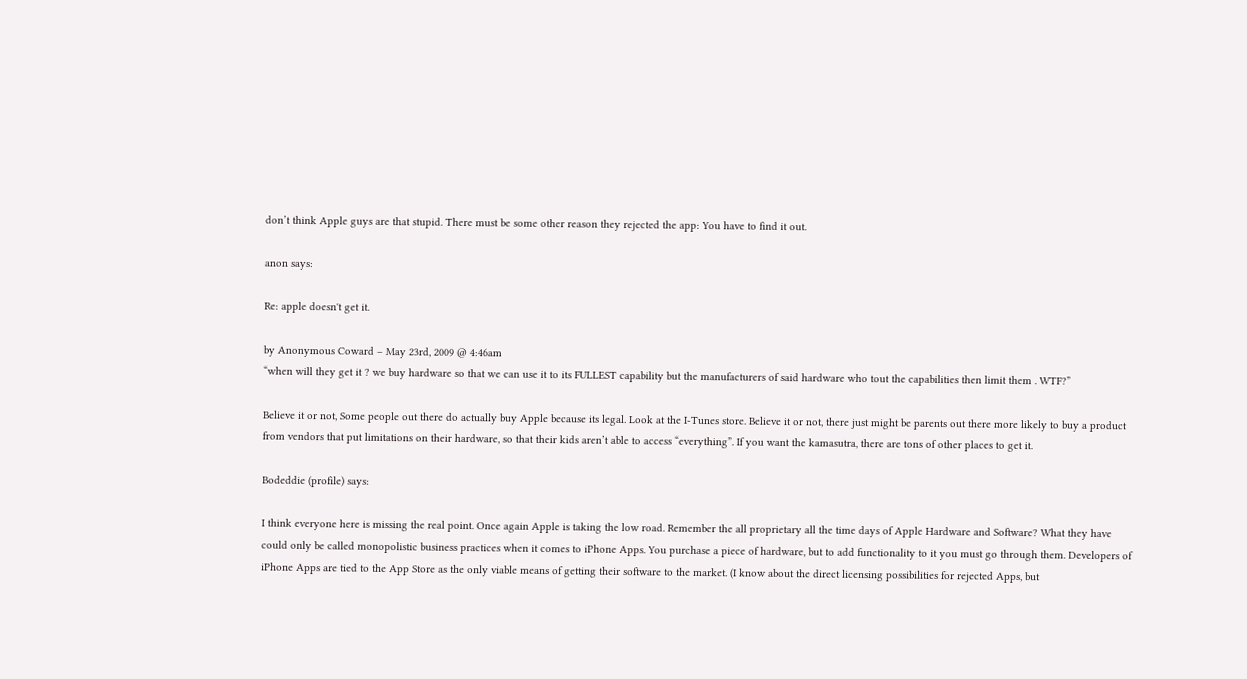don’t think Apple guys are that stupid. There must be some other reason they rejected the app: You have to find it out.

anon says:

Re: apple doesn't get it.

by Anonymous Coward – May 23rd, 2009 @ 4:46am
“when will they get it ? we buy hardware so that we can use it to its FULLEST capability but the manufacturers of said hardware who tout the capabilities then limit them . WTF?”

Believe it or not, Some people out there do actually buy Apple because its legal. Look at the I-Tunes store. Believe it or not, there just might be parents out there more likely to buy a product from vendors that put limitations on their hardware, so that their kids aren’t able to access “everything”. If you want the kamasutra, there are tons of other places to get it.

Bodeddie (profile) says:

I think everyone here is missing the real point. Once again Apple is taking the low road. Remember the all proprietary all the time days of Apple Hardware and Software? What they have could only be called monopolistic business practices when it comes to iPhone Apps. You purchase a piece of hardware, but to add functionality to it you must go through them. Developers of iPhone Apps are tied to the App Store as the only viable means of getting their software to the market. (I know about the direct licensing possibilities for rejected Apps, but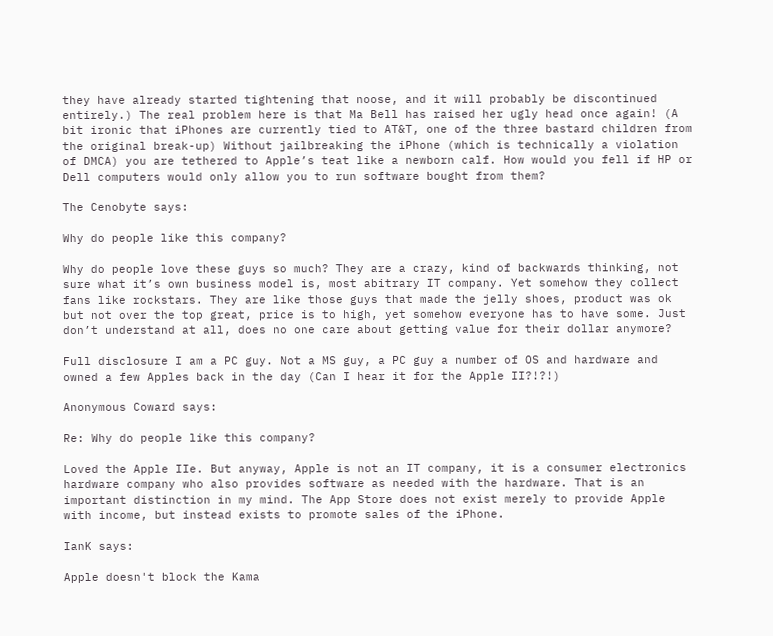they have already started tightening that noose, and it will probably be discontinued entirely.) The real problem here is that Ma Bell has raised her ugly head once again! (A bit ironic that iPhones are currently tied to AT&T, one of the three bastard children from the original break-up) Without jailbreaking the iPhone (which is technically a violation of DMCA) you are tethered to Apple’s teat like a newborn calf. How would you fell if HP or Dell computers would only allow you to run software bought from them?

The Cenobyte says:

Why do people like this company?

Why do people love these guys so much? They are a crazy, kind of backwards thinking, not sure what it’s own business model is, most abitrary IT company. Yet somehow they collect fans like rockstars. They are like those guys that made the jelly shoes, product was ok but not over the top great, price is to high, yet somehow everyone has to have some. Just don’t understand at all, does no one care about getting value for their dollar anymore?

Full disclosure I am a PC guy. Not a MS guy, a PC guy a number of OS and hardware and owned a few Apples back in the day (Can I hear it for the Apple II?!?!)

Anonymous Coward says:

Re: Why do people like this company?

Loved the Apple IIe. But anyway, Apple is not an IT company, it is a consumer electronics hardware company who also provides software as needed with the hardware. That is an important distinction in my mind. The App Store does not exist merely to provide Apple with income, but instead exists to promote sales of the iPhone.

IanK says:

Apple doesn't block the Kama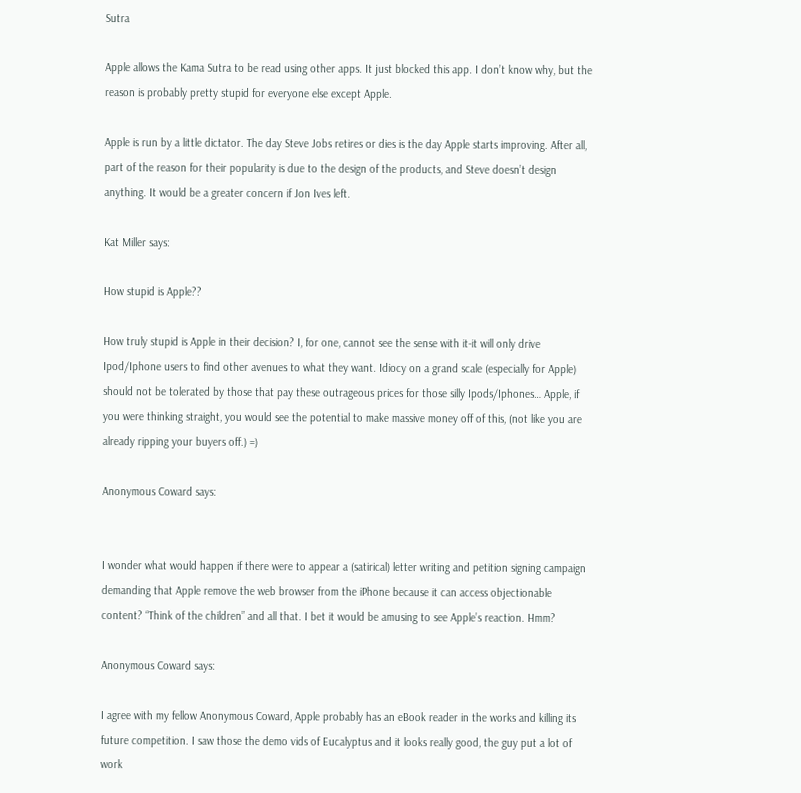Sutra

Apple allows the Kama Sutra to be read using other apps. It just blocked this app. I don’t know why, but the reason is probably pretty stupid for everyone else except Apple.

Apple is run by a little dictator. The day Steve Jobs retires or dies is the day Apple starts improving. After all, part of the reason for their popularity is due to the design of the products, and Steve doesn’t design anything. It would be a greater concern if Jon Ives left.

Kat Miller says:

How stupid is Apple??

How truly stupid is Apple in their decision? I, for one, cannot see the sense with it-it will only drive Ipod/Iphone users to find other avenues to what they want. Idiocy on a grand scale (especially for Apple) should not be tolerated by those that pay these outrageous prices for those silly Ipods/Iphones… Apple, if you were thinking straight, you would see the potential to make massive money off of this, (not like you are already ripping your buyers off.) =)

Anonymous Coward says:


I wonder what would happen if there were to appear a (satirical) letter writing and petition signing campaign demanding that Apple remove the web browser from the iPhone because it can access objectionable content? “Think of the children” and all that. I bet it would be amusing to see Apple’s reaction. Hmm?

Anonymous Coward says:

I agree with my fellow Anonymous Coward, Apple probably has an eBook reader in the works and killing its future competition. I saw those the demo vids of Eucalyptus and it looks really good, the guy put a lot of work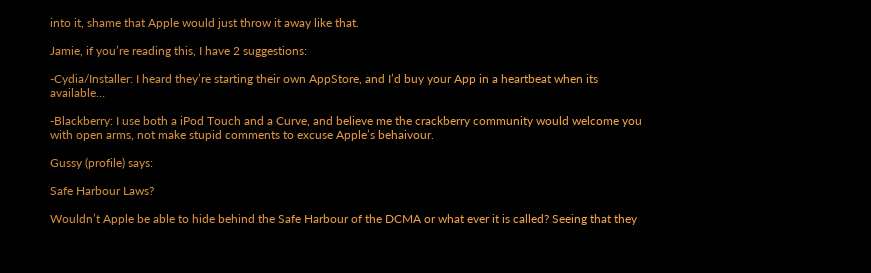into it, shame that Apple would just throw it away like that.

Jamie, if you’re reading this, I have 2 suggestions:

-Cydia/Installer: I heard they’re starting their own AppStore, and I’d buy your App in a heartbeat when its available…

-Blackberry: I use both a iPod Touch and a Curve, and believe me the crackberry community would welcome you with open arms, not make stupid comments to excuse Apple’s behaivour.

Gussy (profile) says:

Safe Harbour Laws?

Wouldn’t Apple be able to hide behind the Safe Harbour of the DCMA or what ever it is called? Seeing that they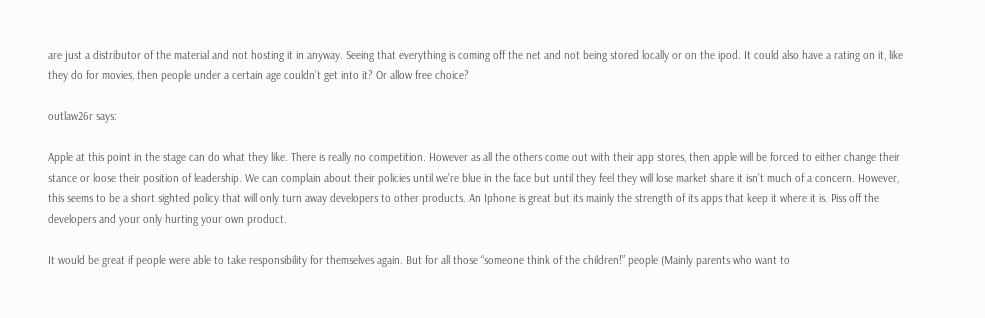are just a distributor of the material and not hosting it in anyway. Seeing that everything is coming off the net and not being stored locally or on the ipod. It could also have a rating on it, like they do for movies, then people under a certain age couldn’t get into it? Or allow free choice?

outlaw26r says:

Apple at this point in the stage can do what they like. There is really no competition. However as all the others come out with their app stores, then apple will be forced to either change their stance or loose their position of leadership. We can complain about their policies until we’re blue in the face but until they feel they will lose market share it isn’t much of a concern. However, this seems to be a short sighted policy that will only turn away developers to other products. An Iphone is great but its mainly the strength of its apps that keep it where it is. Piss off the developers and your only hurting your own product.

It would be great if people were able to take responsibility for themselves again. But for all those “someone think of the children!” people (Mainly parents who want to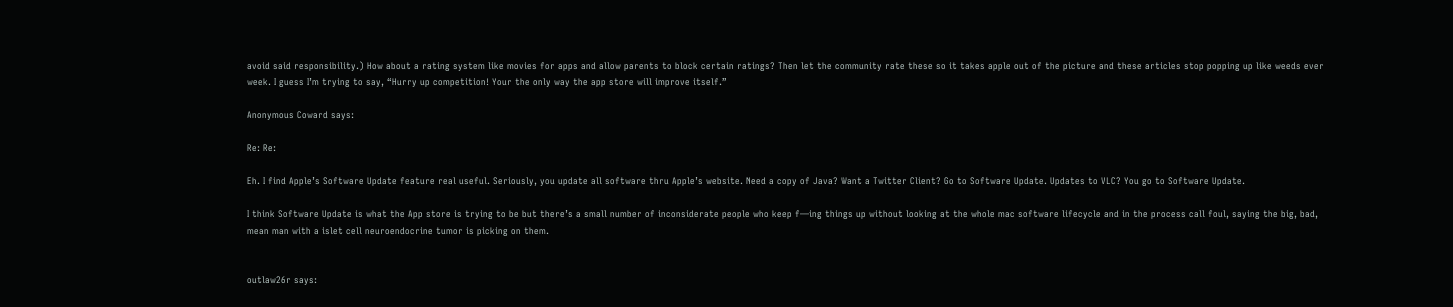avoid said responsibility.) How about a rating system like movies for apps and allow parents to block certain ratings? Then let the community rate these so it takes apple out of the picture and these articles stop popping up like weeds ever week. I guess I’m trying to say, “Hurry up competition! Your the only way the app store will improve itself.”

Anonymous Coward says:

Re: Re:

Eh. I find Apple’s Software Update feature real useful. Seriously, you update all software thru Apple’s website. Need a copy of Java? Want a Twitter Client? Go to Software Update. Updates to VLC? You go to Software Update.

I think Software Update is what the App store is trying to be but there’s a small number of inconsiderate people who keep f—ing things up without looking at the whole mac software lifecycle and in the process call foul, saying the big, bad, mean man with a islet cell neuroendocrine tumor is picking on them.


outlaw26r says: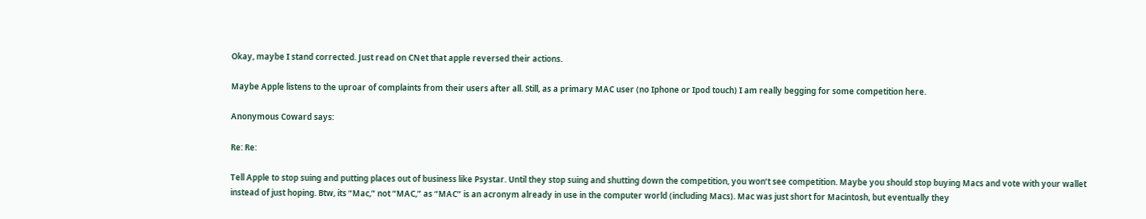Okay, maybe I stand corrected. Just read on CNet that apple reversed their actions.

Maybe Apple listens to the uproar of complaints from their users after all. Still, as a primary MAC user (no Iphone or Ipod touch) I am really begging for some competition here.

Anonymous Coward says:

Re: Re:

Tell Apple to stop suing and putting places out of business like Psystar. Until they stop suing and shutting down the competition, you won’t see competition. Maybe you should stop buying Macs and vote with your wallet instead of just hoping. Btw, its “Mac,” not “MAC,” as “MAC” is an acronym already in use in the computer world (including Macs). Mac was just short for Macintosh, but eventually they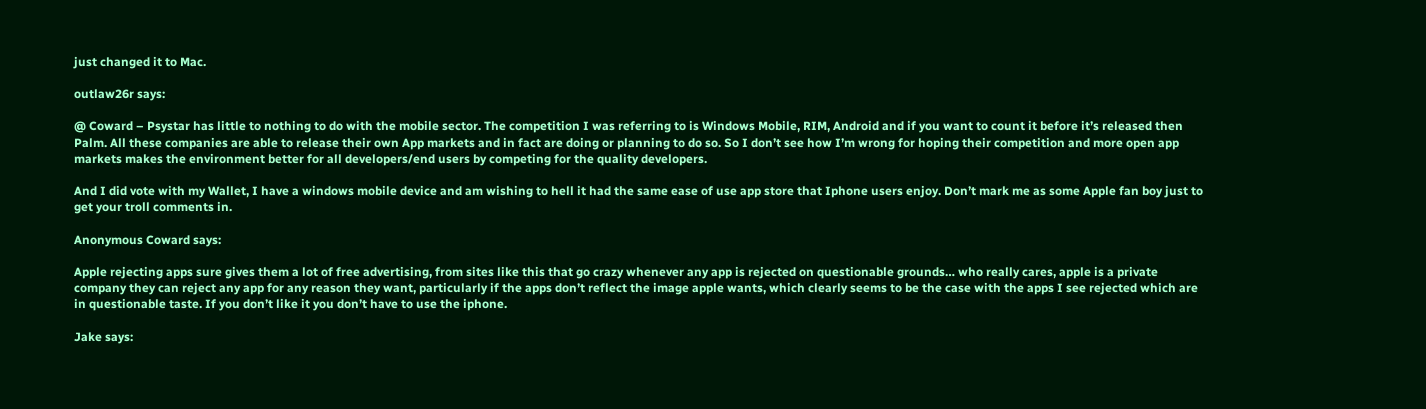just changed it to Mac.

outlaw26r says:

@ Coward – Psystar has little to nothing to do with the mobile sector. The competition I was referring to is Windows Mobile, RIM, Android and if you want to count it before it’s released then Palm. All these companies are able to release their own App markets and in fact are doing or planning to do so. So I don’t see how I’m wrong for hoping their competition and more open app markets makes the environment better for all developers/end users by competing for the quality developers.

And I did vote with my Wallet, I have a windows mobile device and am wishing to hell it had the same ease of use app store that Iphone users enjoy. Don’t mark me as some Apple fan boy just to get your troll comments in.

Anonymous Coward says:

Apple rejecting apps sure gives them a lot of free advertising, from sites like this that go crazy whenever any app is rejected on questionable grounds… who really cares, apple is a private company they can reject any app for any reason they want, particularly if the apps don’t reflect the image apple wants, which clearly seems to be the case with the apps I see rejected which are in questionable taste. If you don’t like it you don’t have to use the iphone.

Jake says: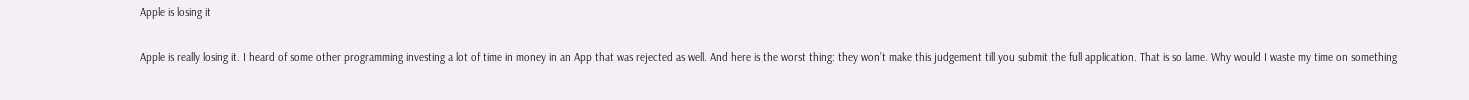Apple is losing it

Apple is really losing it. I heard of some other programming investing a lot of time in money in an App that was rejected as well. And here is the worst thing: they won’t make this judgement till you submit the full application. That is so lame. Why would I waste my time on something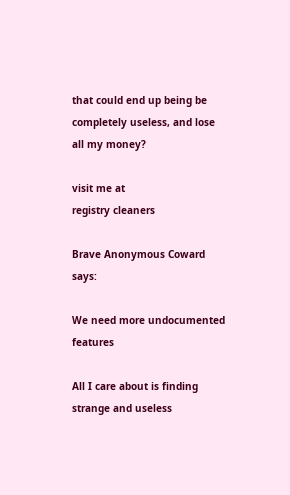that could end up being be completely useless, and lose all my money?

visit me at
registry cleaners

Brave Anonymous Coward says:

We need more undocumented features

All I care about is finding strange and useless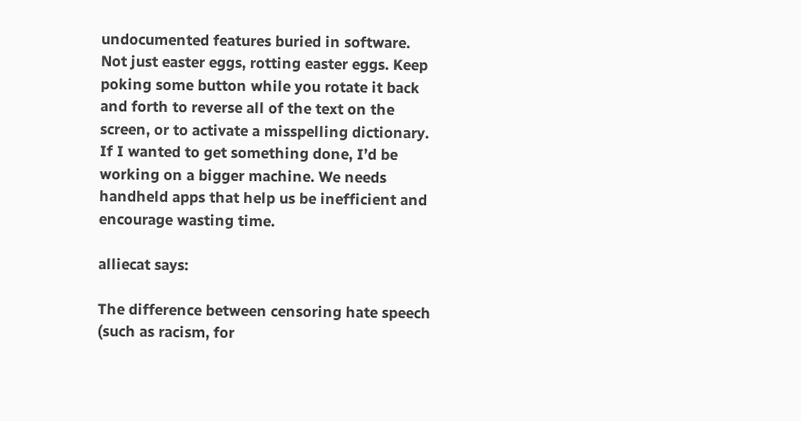undocumented features buried in software. Not just easter eggs, rotting easter eggs. Keep poking some button while you rotate it back and forth to reverse all of the text on the screen, or to activate a misspelling dictionary. If I wanted to get something done, I’d be working on a bigger machine. We needs handheld apps that help us be inefficient and encourage wasting time.

alliecat says:

The difference between censoring hate speech (such as racism, for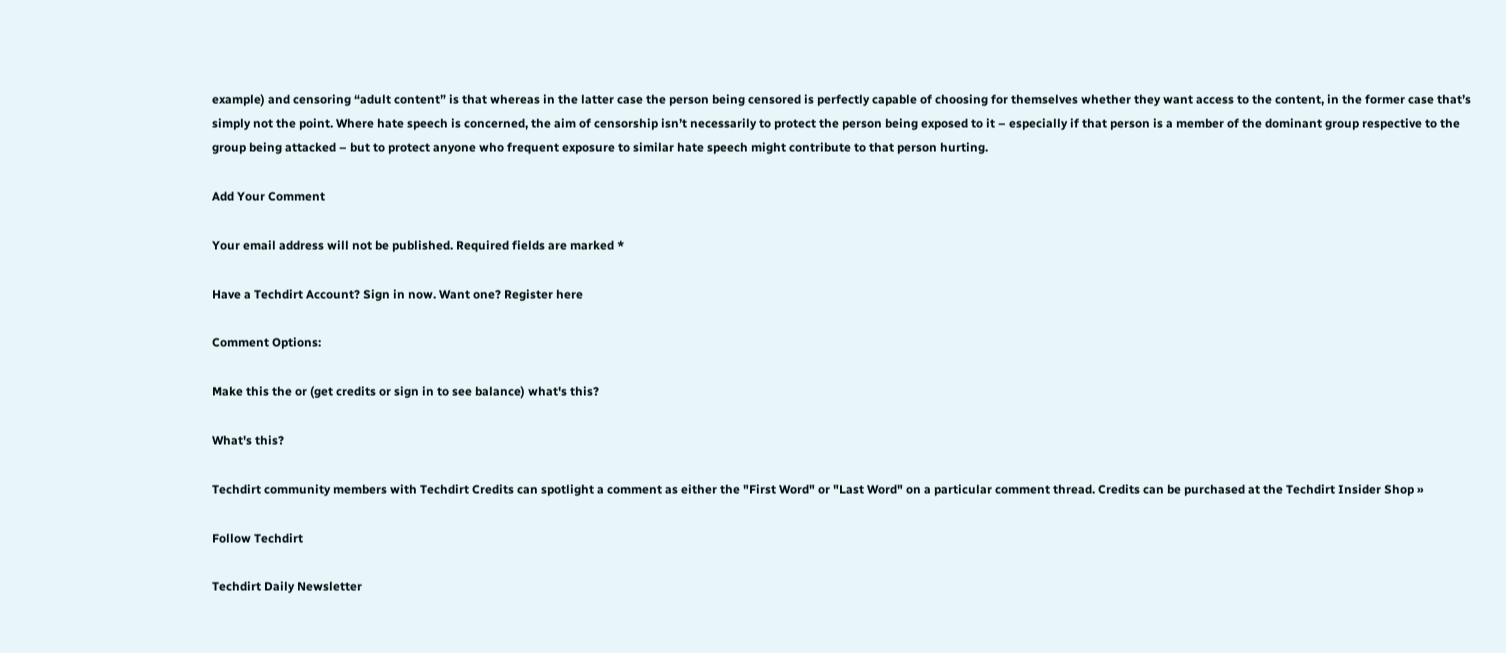example) and censoring “adult content” is that whereas in the latter case the person being censored is perfectly capable of choosing for themselves whether they want access to the content, in the former case that’s simply not the point. Where hate speech is concerned, the aim of censorship isn’t necessarily to protect the person being exposed to it – especially if that person is a member of the dominant group respective to the group being attacked – but to protect anyone who frequent exposure to similar hate speech might contribute to that person hurting.

Add Your Comment

Your email address will not be published. Required fields are marked *

Have a Techdirt Account? Sign in now. Want one? Register here

Comment Options:

Make this the or (get credits or sign in to see balance) what's this?

What's this?

Techdirt community members with Techdirt Credits can spotlight a comment as either the "First Word" or "Last Word" on a particular comment thread. Credits can be purchased at the Techdirt Insider Shop »

Follow Techdirt

Techdirt Daily Newsletter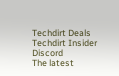Techdirt Deals
Techdirt Insider Discord
The latest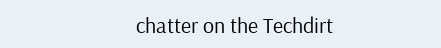chatter on the Techdirt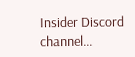Insider Discord channel...